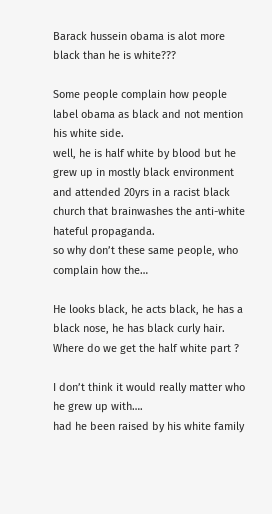Barack hussein obama is alot more black than he is white???

Some people complain how people label obama as black and not mention his white side.
well, he is half white by blood but he grew up in mostly black environment and attended 20yrs in a racist black church that brainwashes the anti-white hateful propaganda.
so why don’t these same people, who complain how the…

He looks black, he acts black, he has a black nose, he has black curly hair. Where do we get the half white part ?

I don’t think it would really matter who he grew up with….
had he been raised by his white family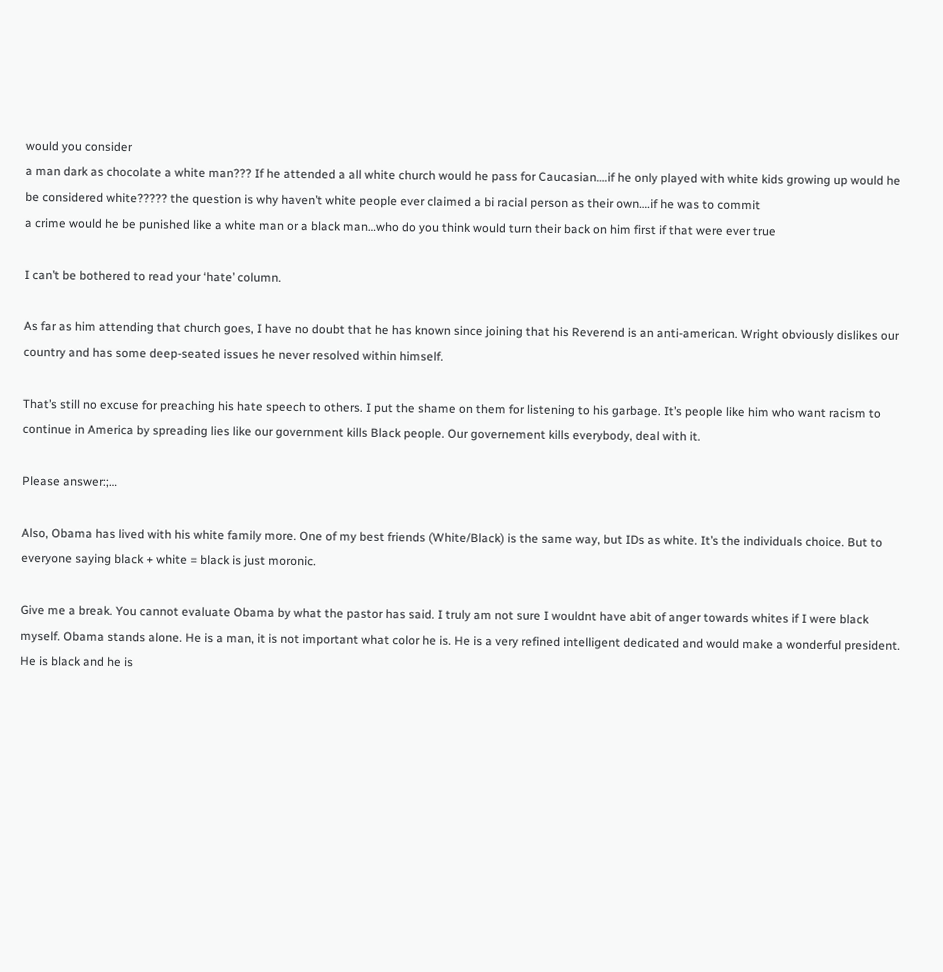would you consider
a man dark as chocolate a white man??? If he attended a all white church would he pass for Caucasian….if he only played with white kids growing up would he be considered white????? the question is why haven’t white people ever claimed a bi racial person as their own….if he was to commit
a crime would he be punished like a white man or a black man…who do you think would turn their back on him first if that were ever true

I can’t be bothered to read your ‘hate’ column.

As far as him attending that church goes, I have no doubt that he has known since joining that his Reverend is an anti-american. Wright obviously dislikes our country and has some deep-seated issues he never resolved within himself.

That’s still no excuse for preaching his hate speech to others. I put the shame on them for listening to his garbage. It’s people like him who want racism to continue in America by spreading lies like our government kills Black people. Our governement kills everybody, deal with it.

Please answer:;…

Also, Obama has lived with his white family more. One of my best friends (White/Black) is the same way, but IDs as white. It’s the individuals choice. But to everyone saying black + white = black is just moronic.

Give me a break. You cannot evaluate Obama by what the pastor has said. I truly am not sure I wouldnt have abit of anger towards whites if I were black myself. Obama stands alone. He is a man, it is not important what color he is. He is a very refined intelligent dedicated and would make a wonderful president. He is black and he is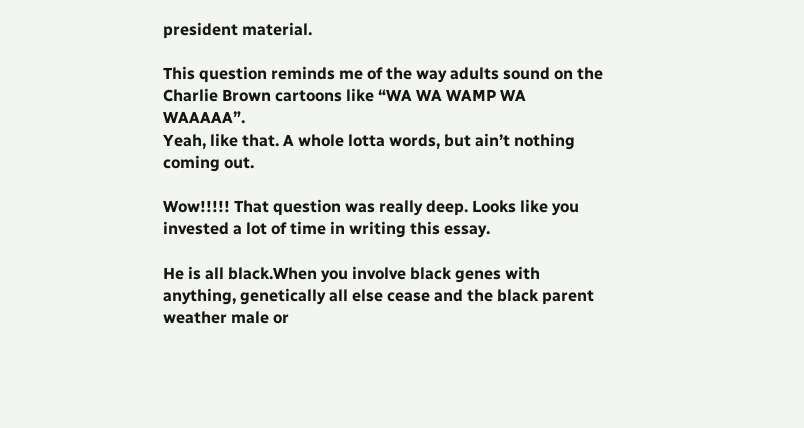president material.

This question reminds me of the way adults sound on the Charlie Brown cartoons like “WA WA WAMP WA WAAAAA”.
Yeah, like that. A whole lotta words, but ain’t nothing coming out.

Wow!!!!! That question was really deep. Looks like you invested a lot of time in writing this essay.

He is all black.When you involve black genes with anything, genetically all else cease and the black parent weather male or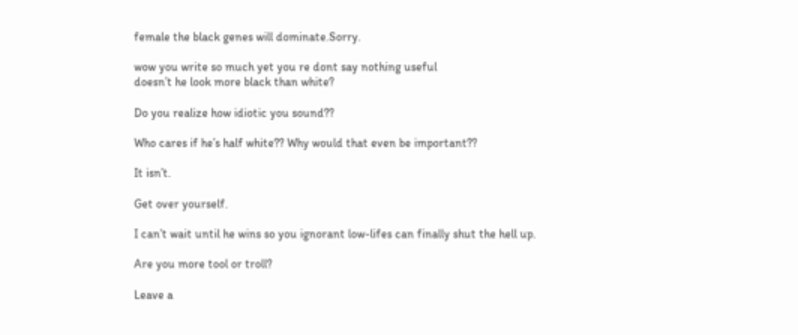female the black genes will dominate.Sorry.

wow you write so much yet you re dont say nothing useful
doesn’t he look more black than white?

Do you realize how idiotic you sound??

Who cares if he’s half white?? Why would that even be important??

It isn’t.

Get over yourself.

I can’t wait until he wins so you ignorant low-lifes can finally shut the hell up.

Are you more tool or troll?

Leave a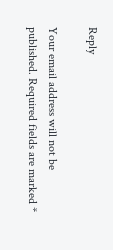Reply

Your email address will not be published. Required fields are marked *